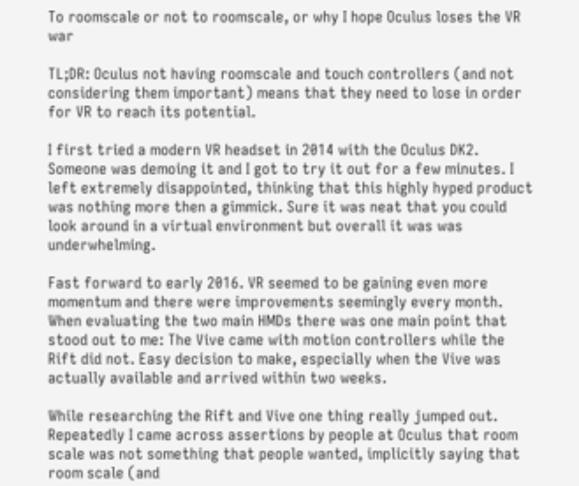To roomscale or not to roomscale, or why I hope Oculus loses the VR war

TL;DR: Oculus not having roomscale and touch controllers (and not considering them important) means that they need to lose in order for VR to reach its potential.

I first tried a modern VR headset in 2014 with the Oculus DK2. Someone was demoing it and I got to try it out for a few minutes. I left extremely disappointed, thinking that this highly hyped product was nothing more then a gimmick. Sure it was neat that you could look around in a virtual environment but overall it was was underwhelming.

Fast forward to early 2016. VR seemed to be gaining even more momentum and there were improvements seemingly every month. When evaluating the two main HMDs there was one main point that stood out to me: The Vive came with motion controllers while the Rift did not. Easy decision to make, especially when the Vive was actually available and arrived within two weeks.

While researching the Rift and Vive one thing really jumped out. Repeatedly I came across assertions by people at Oculus that room scale was not something that people wanted, implicitly saying that room scale (and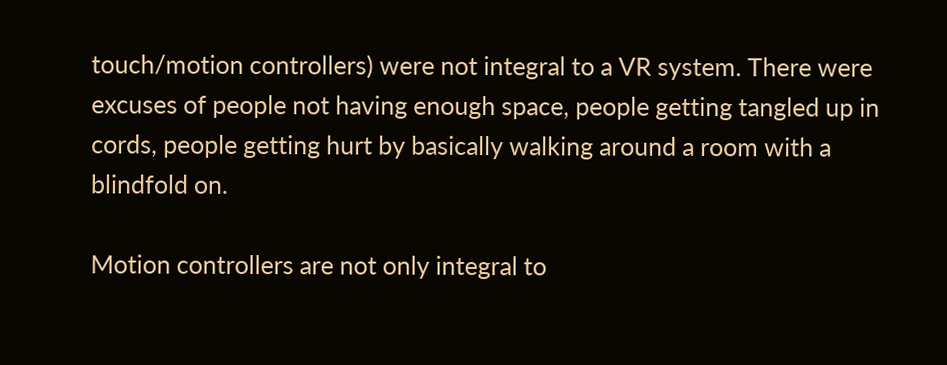touch/motion controllers) were not integral to a VR system. There were excuses of people not having enough space, people getting tangled up in cords, people getting hurt by basically walking around a room with a blindfold on.

Motion controllers are not only integral to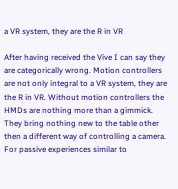a VR system, they are the R in VR

After having received the Vive I can say they are categorically wrong. Motion controllers are not only integral to a VR system, they are the R in VR. Without motion controllers the HMDs are nothing more than a gimmick. They bring nothing new to the table other then a different way of controlling a camera. For passive experiences similar to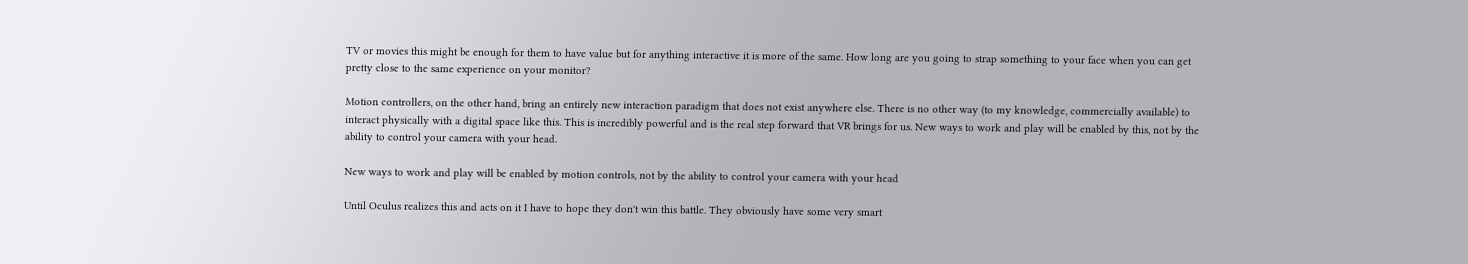TV or movies this might be enough for them to have value but for anything interactive it is more of the same. How long are you going to strap something to your face when you can get pretty close to the same experience on your monitor?

Motion controllers, on the other hand, bring an entirely new interaction paradigm that does not exist anywhere else. There is no other way (to my knowledge, commercially available) to interact physically with a digital space like this. This is incredibly powerful and is the real step forward that VR brings for us. New ways to work and play will be enabled by this, not by the ability to control your camera with your head.

New ways to work and play will be enabled by motion controls, not by the ability to control your camera with your head

Until Oculus realizes this and acts on it I have to hope they don't win this battle. They obviously have some very smart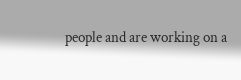people and are working on a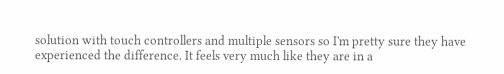solution with touch controllers and multiple sensors so I'm pretty sure they have experienced the difference. It feels very much like they are in a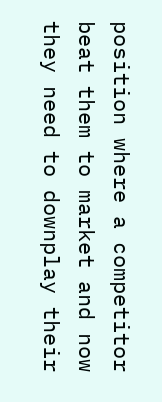position where a competitor beat them to market and now they need to downplay their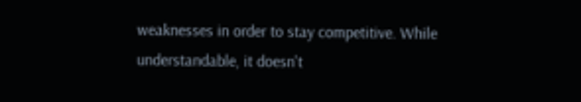weaknesses in order to stay competitive. While understandable, it doesn't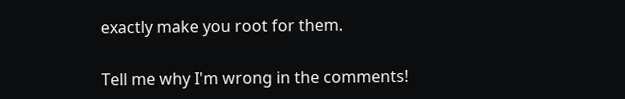exactly make you root for them.

Tell me why I'm wrong in the comments!